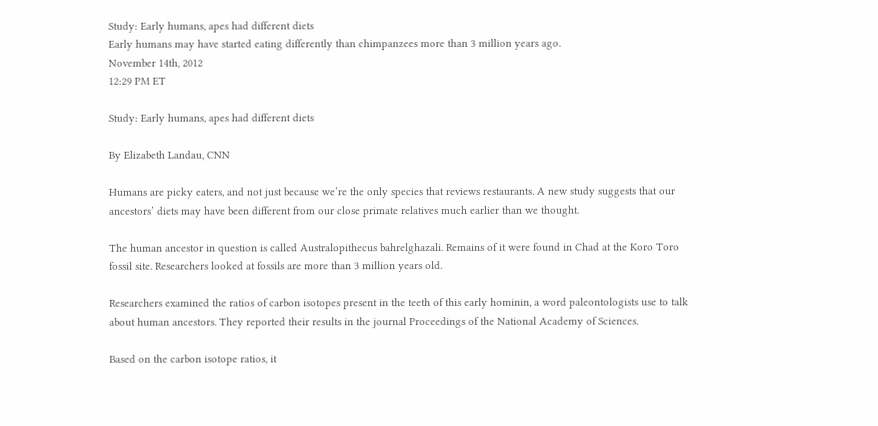Study: Early humans, apes had different diets
Early humans may have started eating differently than chimpanzees more than 3 million years ago.
November 14th, 2012
12:29 PM ET

Study: Early humans, apes had different diets

By Elizabeth Landau, CNN

Humans are picky eaters, and not just because we’re the only species that reviews restaurants. A new study suggests that our ancestors’ diets may have been different from our close primate relatives much earlier than we thought.

The human ancestor in question is called Australopithecus bahrelghazali. Remains of it were found in Chad at the Koro Toro fossil site. Researchers looked at fossils are more than 3 million years old.

Researchers examined the ratios of carbon isotopes present in the teeth of this early hominin, a word paleontologists use to talk about human ancestors. They reported their results in the journal Proceedings of the National Academy of Sciences.

Based on the carbon isotope ratios, it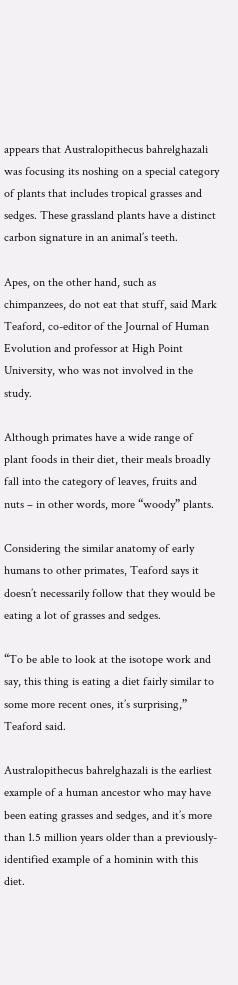appears that Australopithecus bahrelghazali was focusing its noshing on a special category of plants that includes tropical grasses and sedges. These grassland plants have a distinct carbon signature in an animal’s teeth.

Apes, on the other hand, such as chimpanzees, do not eat that stuff, said Mark Teaford, co-editor of the Journal of Human Evolution and professor at High Point University, who was not involved in the study.

Although primates have a wide range of plant foods in their diet, their meals broadly fall into the category of leaves, fruits and nuts – in other words, more “woody” plants.

Considering the similar anatomy of early humans to other primates, Teaford says it doesn’t necessarily follow that they would be eating a lot of grasses and sedges.

“To be able to look at the isotope work and say, this thing is eating a diet fairly similar to some more recent ones, it’s surprising,” Teaford said.

Australopithecus bahrelghazali is the earliest example of a human ancestor who may have been eating grasses and sedges, and it’s more than 1.5 million years older than a previously-identified example of a hominin with this diet.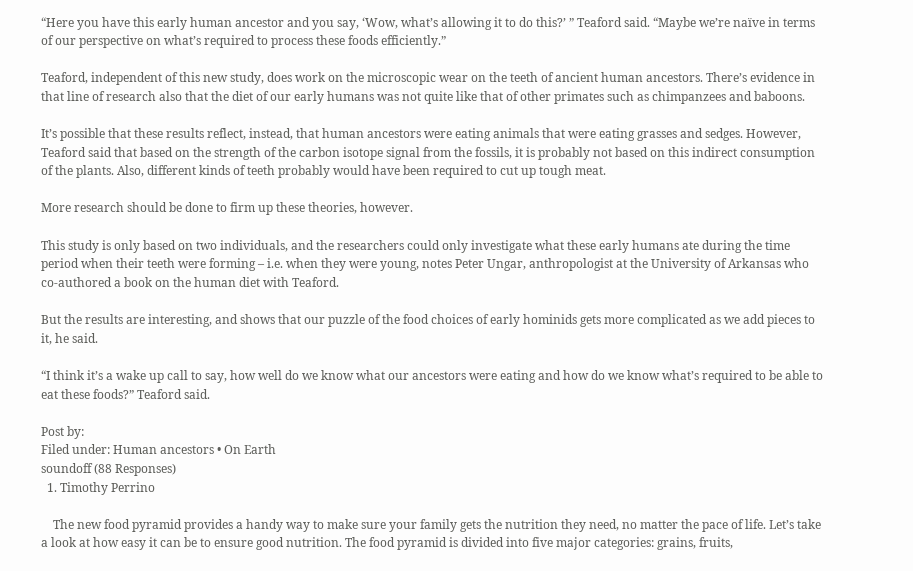“Here you have this early human ancestor and you say, ‘Wow, what’s allowing it to do this?’ ” Teaford said. “Maybe we’re naïve in terms of our perspective on what’s required to process these foods efficiently.”

Teaford, independent of this new study, does work on the microscopic wear on the teeth of ancient human ancestors. There’s evidence in that line of research also that the diet of our early humans was not quite like that of other primates such as chimpanzees and baboons.

It’s possible that these results reflect, instead, that human ancestors were eating animals that were eating grasses and sedges. However, Teaford said that based on the strength of the carbon isotope signal from the fossils, it is probably not based on this indirect consumption of the plants. Also, different kinds of teeth probably would have been required to cut up tough meat.

More research should be done to firm up these theories, however.

This study is only based on two individuals, and the researchers could only investigate what these early humans ate during the time period when their teeth were forming – i.e. when they were young, notes Peter Ungar, anthropologist at the University of Arkansas who co-authored a book on the human diet with Teaford.

But the results are interesting, and shows that our puzzle of the food choices of early hominids gets more complicated as we add pieces to it, he said.

“I think it’s a wake up call to say, how well do we know what our ancestors were eating and how do we know what’s required to be able to eat these foods?” Teaford said.

Post by:
Filed under: Human ancestors • On Earth
soundoff (88 Responses)
  1. Timothy Perrino

    The new food pyramid provides a handy way to make sure your family gets the nutrition they need, no matter the pace of life. Let’s take a look at how easy it can be to ensure good nutrition. The food pyramid is divided into five major categories: grains, fruits,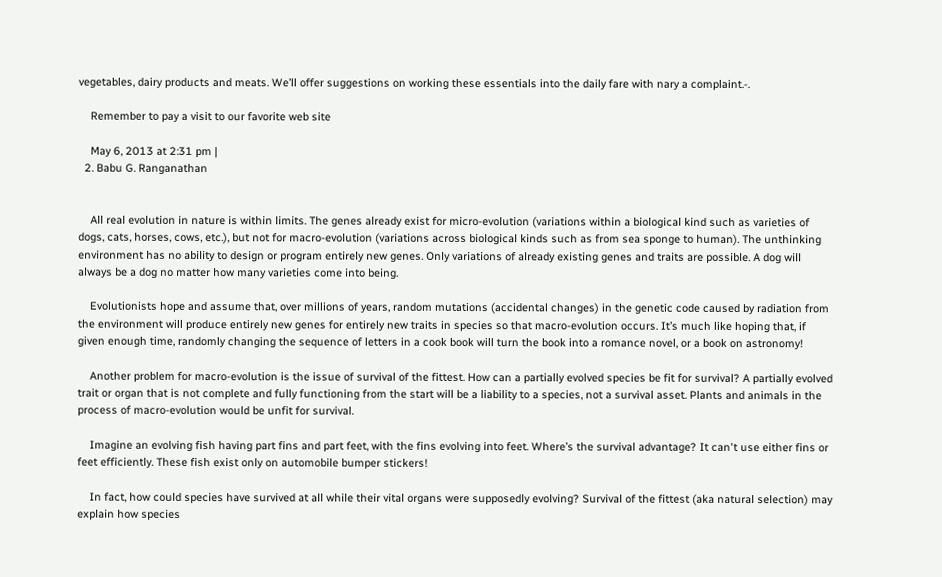vegetables, dairy products and meats. We’ll offer suggestions on working these essentials into the daily fare with nary a complaint.-.

    Remember to pay a visit to our favorite web site

    May 6, 2013 at 2:31 pm |
  2. Babu G. Ranganathan


    All real evolution in nature is within limits. The genes already exist for micro-evolution (variations within a biological kind such as varieties of dogs, cats, horses, cows, etc.), but not for macro-evolution (variations across biological kinds such as from sea sponge to human). The unthinking environment has no ability to design or program entirely new genes. Only variations of already existing genes and traits are possible. A dog will always be a dog no matter how many varieties come into being.

    Evolutionists hope and assume that, over millions of years, random mutations (accidental changes) in the genetic code caused by radiation from the environment will produce entirely new genes for entirely new traits in species so that macro-evolution occurs. It’s much like hoping that, if given enough time, randomly changing the sequence of letters in a cook book will turn the book into a romance novel, or a book on astronomy!

    Another problem for macro-evolution is the issue of survival of the fittest. How can a partially evolved species be fit for survival? A partially evolved trait or organ that is not complete and fully functioning from the start will be a liability to a species, not a survival asset. Plants and animals in the process of macro-evolution would be unfit for survival.

    Imagine an evolving fish having part fins and part feet, with the fins evolving into feet. Where’s the survival advantage? It can't use either fins or feet efficiently. These fish exist only on automobile bumper stickers!

    In fact, how could species have survived at all while their vital organs were supposedly evolving? Survival of the fittest (aka natural selection) may explain how species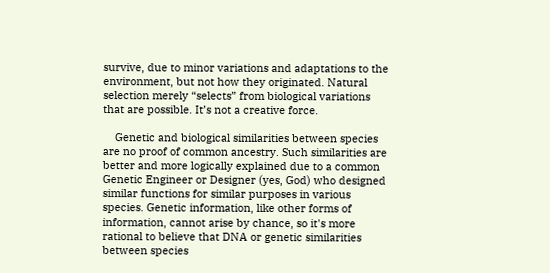survive, due to minor variations and adaptations to the environment, but not how they originated. Natural selection merely “selects” from biological variations that are possible. It’s not a creative force.

    Genetic and biological similarities between species are no proof of common ancestry. Such similarities are better and more logically explained due to a common Genetic Engineer or Designer (yes, God) who designed similar functions for similar purposes in various species. Genetic information, like other forms of information, cannot arise by chance, so it's more rational to believe that DNA or genetic similarities between species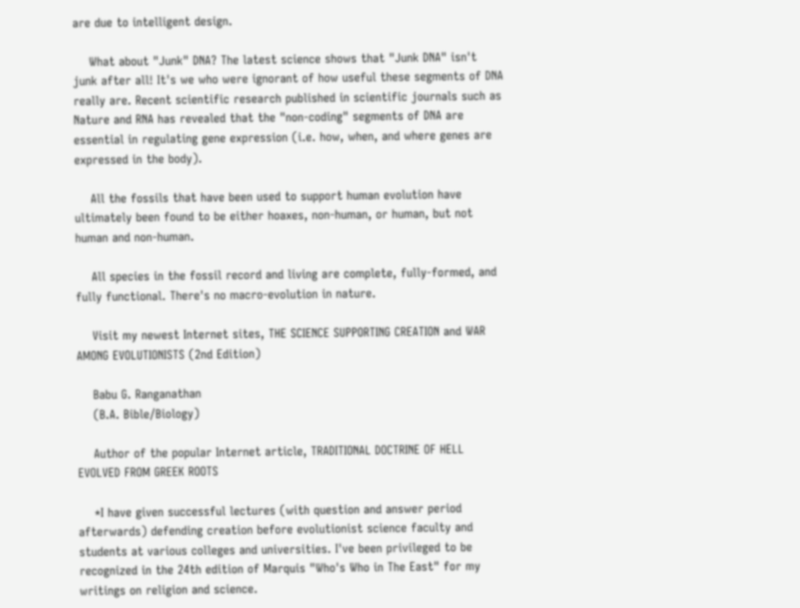are due to intelligent design.

    What about "Junk" DNA? The latest science shows that "Junk DNA" isn't junk after all! It's we who were ignorant of how useful these segments of DNA really are. Recent scientific research published in scientific journals such as Nature and RNA has revealed that the "non-coding" segments of DNA are essential in regulating gene expression (i.e. how, when, and where genes are expressed in the body).

    All the fossils that have been used to support human evolution have ultimately been found to be either hoaxes, non-human, or human, but not human and non-human.

    All species in the fossil record and living are complete, fully-formed, and fully functional. There's no macro-evolution in nature.

    Visit my newest Internet sites, THE SCIENCE SUPPORTING CREATION and WAR AMONG EVOLUTIONISTS (2nd Edition)

    Babu G. Ranganathan
    (B.A. Bible/Biology)

    Author of the popular Internet article, TRADITIONAL DOCTRINE OF HELL EVOLVED FROM GREEK ROOTS

    *I have given successful lectures (with question and answer period afterwards) defending creation before evolutionist science faculty and students at various colleges and universities. I've been privileged to be recognized in the 24th edition of Marquis "Who's Who in The East" for my writings on religion and science.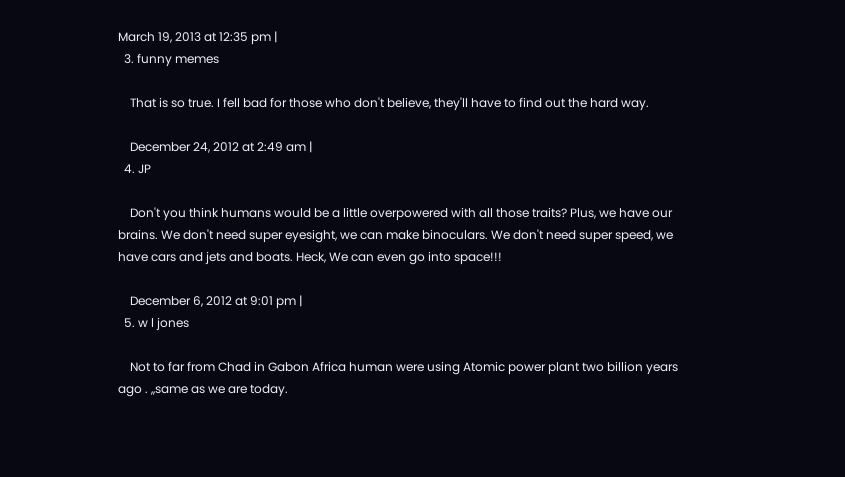March 19, 2013 at 12:35 pm |
  3. funny memes

    That is so true. I fell bad for those who don't believe, they'll have to find out the hard way.

    December 24, 2012 at 2:49 am |
  4. JP

    Don't you think humans would be a little overpowered with all those traits? Plus, we have our brains. We don't need super eyesight, we can make binoculars. We don't need super speed, we have cars and jets and boats. Heck, We can even go into space!!!

    December 6, 2012 at 9:01 pm |
  5. w l jones

    Not to far from Chad in Gabon Africa human were using Atomic power plant two billion years ago . ,,same as we are today.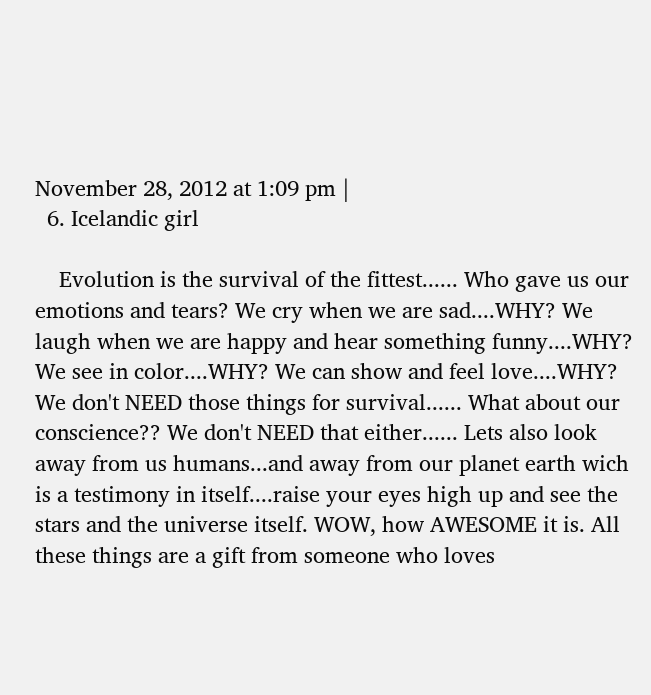November 28, 2012 at 1:09 pm |
  6. Icelandic girl

    Evolution is the survival of the fittest...... Who gave us our emotions and tears? We cry when we are sad....WHY? We laugh when we are happy and hear something funny....WHY? We see in color....WHY? We can show and feel love....WHY? We don't NEED those things for survival...... What about our conscience?? We don't NEED that either...... Lets also look away from us humans...and away from our planet earth wich is a testimony in itself....raise your eyes high up and see the stars and the universe itself. WOW, how AWESOME it is. All these things are a gift from someone who loves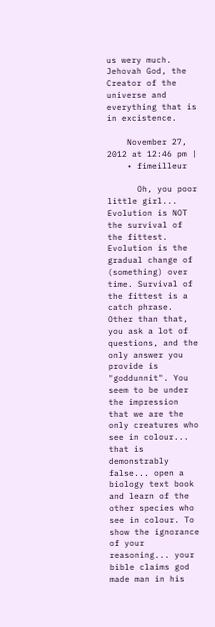us wery much. Jehovah God, the Creator of the universe and everything that is in excistence.

    November 27, 2012 at 12:46 pm |
    • fimeilleur

      Oh, you poor little girl... Evolution is NOT the survival of the fittest. Evolution is the gradual change of (something) over time. Survival of the fittest is a catch phrase. Other than that, you ask a lot of questions, and the only answer you provide is "goddunnit". You seem to be under the impression that we are the only creatures who see in colour... that is demonstrably false... open a biology text book and learn of the other species who see in colour. To show the ignorance of your reasoning... your bible claims god made man in his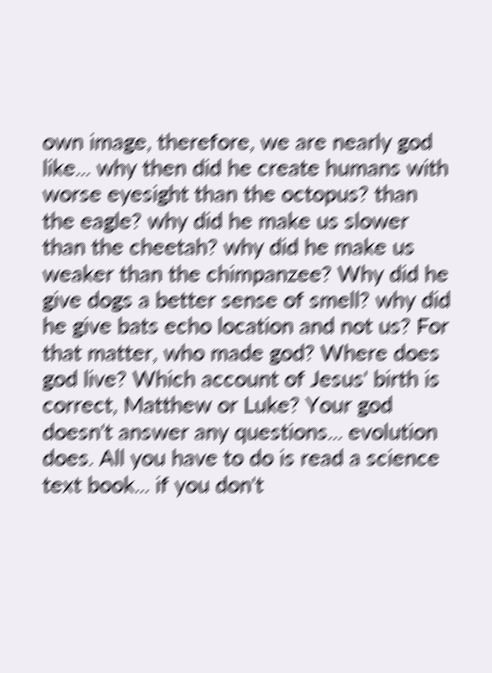own image, therefore, we are nearly god like... why then did he create humans with worse eyesight than the octopus? than the eagle? why did he make us slower than the cheetah? why did he make us weaker than the chimpanzee? Why did he give dogs a better sense of smell? why did he give bats echo location and not us? For that matter, who made god? Where does god live? Which account of Jesus' birth is correct, Matthew or Luke? Your god doesn't answer any questions... evolution does. All you have to do is read a science text book... if you don't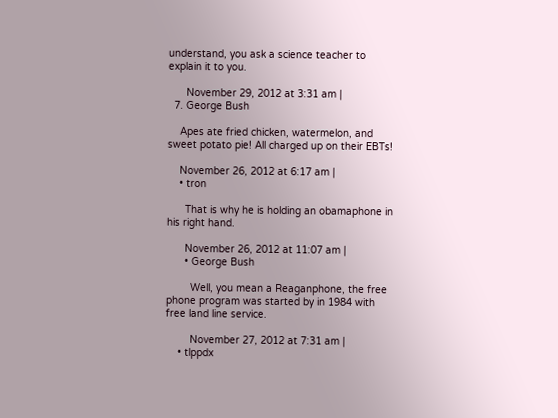understand, you ask a science teacher to explain it to you.

      November 29, 2012 at 3:31 am |
  7. George Bush

    Apes ate fried chicken, watermelon, and sweet potato pie! All charged up on their EBTs!

    November 26, 2012 at 6:17 am |
    • tron

      That is why he is holding an obamaphone in his right hand.

      November 26, 2012 at 11:07 am |
      • George Bush

        Well, you mean a Reaganphone, the free phone program was started by in 1984 with free land line service.

        November 27, 2012 at 7:31 am |
    • tlppdx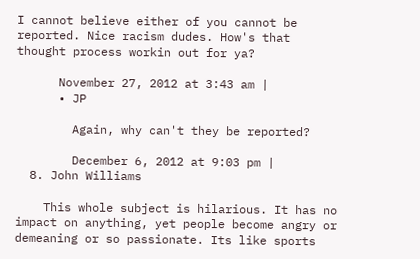I cannot believe either of you cannot be reported. Nice racism dudes. How's that thought process workin out for ya?

      November 27, 2012 at 3:43 am |
      • JP

        Again, why can't they be reported?

        December 6, 2012 at 9:03 pm |
  8. John Williams

    This whole subject is hilarious. It has no impact on anything, yet people become angry or demeaning or so passionate. Its like sports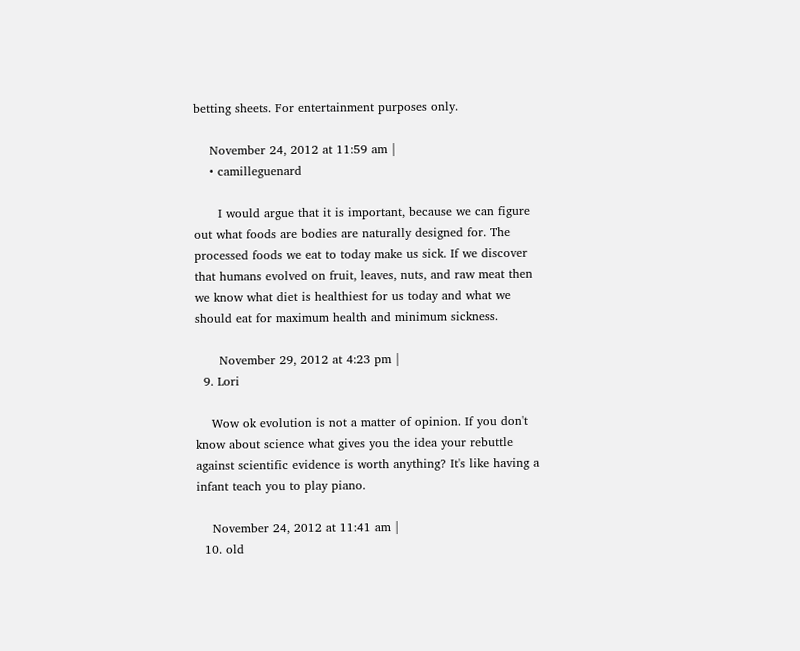betting sheets. For entertainment purposes only.

    November 24, 2012 at 11:59 am |
    • camilleguenard

      I would argue that it is important, because we can figure out what foods are bodies are naturally designed for. The processed foods we eat to today make us sick. If we discover that humans evolved on fruit, leaves, nuts, and raw meat then we know what diet is healthiest for us today and what we should eat for maximum health and minimum sickness.

      November 29, 2012 at 4:23 pm |
  9. Lori

    Wow ok evolution is not a matter of opinion. If you don't know about science what gives you the idea your rebuttle against scientific evidence is worth anything? It's like having a infant teach you to play piano.

    November 24, 2012 at 11:41 am |
  10. old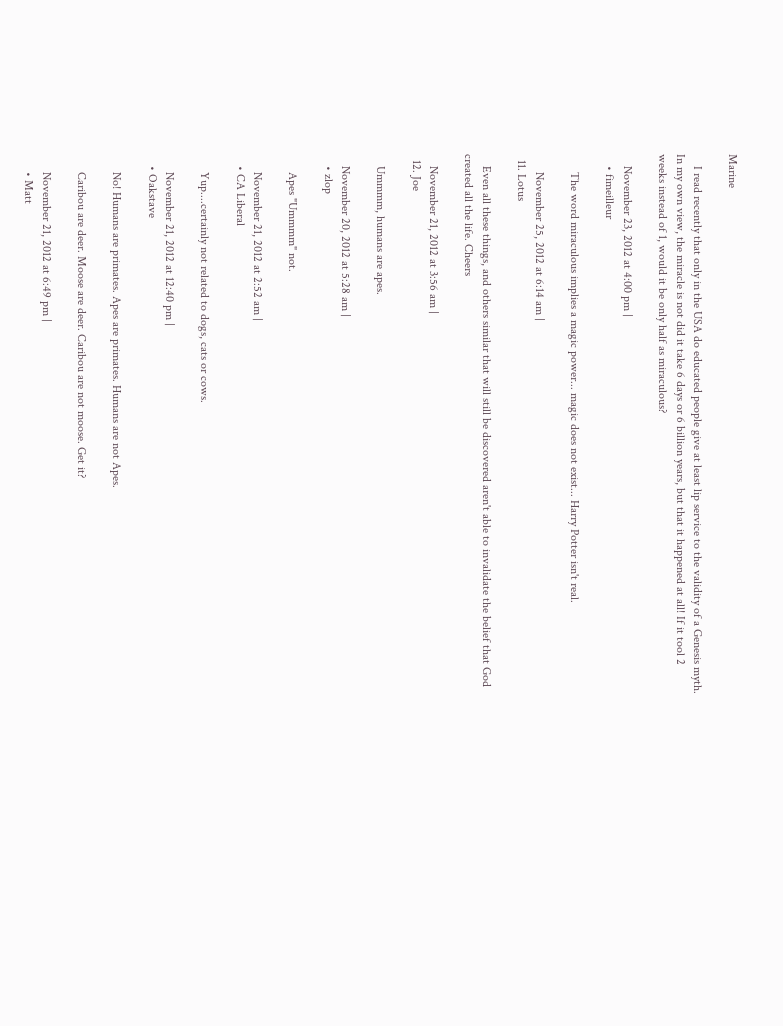Marine

    I read recently that only in the USA do educated people give at least lip service to the validity of a Genesis myth. In my own view, the miracle is not did it take 6 days or 6 billion years, but that it happened at all! If it tool 2 weeks instead of 1, would it be only half as miraculous?

    November 23, 2012 at 4:00 pm |
    • fimeilleur

      The word miraculous implies a magic power... magic does not exist... Harry Potter isn't real.

      November 25, 2012 at 6:14 am |
  11. Lotus

    Even all these things, and others similar that will still be discovered aren't able to invalidate the belief that God created all the life. Cheers

    November 21, 2012 at 3:56 am |
  12. Joe

    Ummmm, humans are apes.

    November 20, 2012 at 5:28 am |
    • zlop

      Apes "Ummmm" not.

      November 21, 2012 at 2:52 am |
    • CA Liberal

      Yup....certainly not related to dogs, cats or cows.

      November 21, 2012 at 12:40 pm |
    • Oakstave

      No! Humans are primates. Apes are primates. Humans are not Apes.

      Caribou are deer. Moose are deer. Caribou are not moose. Get it?

      November 21, 2012 at 6:49 pm |
      • Matt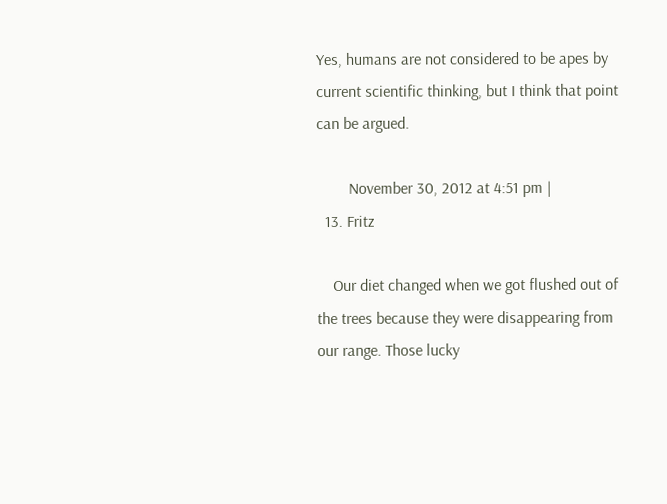Yes, humans are not considered to be apes by current scientific thinking, but I think that point can be argued.

        November 30, 2012 at 4:51 pm |
  13. Fritz

    Our diet changed when we got flushed out of the trees because they were disappearing from our range. Those lucky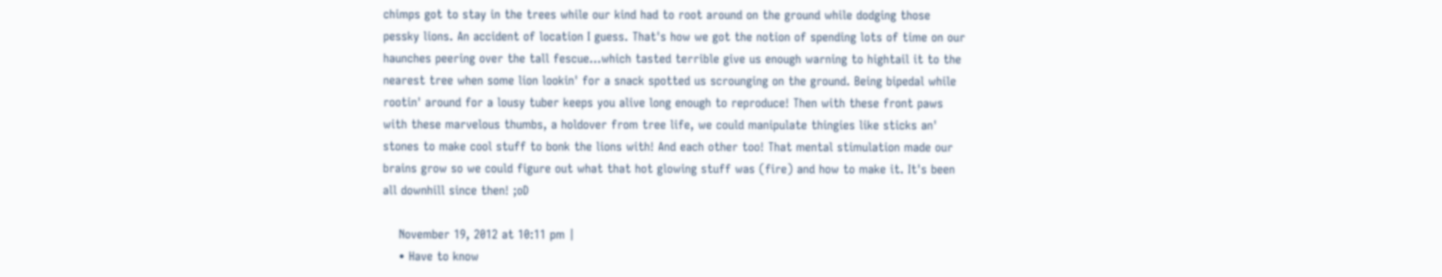chimps got to stay in the trees while our kind had to root around on the ground while dodging those pessky lions. An accident of location I guess. That's how we got the notion of spending lots of time on our haunches peering over the tall fescue...which tasted terrible give us enough warning to hightail it to the nearest tree when some lion lookin' for a snack spotted us scrounging on the ground. Being bipedal while rootin' around for a lousy tuber keeps you alive long enough to reproduce! Then with these front paws with these marvelous thumbs, a holdover from tree life, we could manipulate thingies like sticks an' stones to make cool stuff to bonk the lions with! And each other too! That mental stimulation made our brains grow so we could figure out what that hot glowing stuff was (fire) and how to make it. It's been all downhill since then! ;oD

    November 19, 2012 at 10:11 pm |
    • Have to know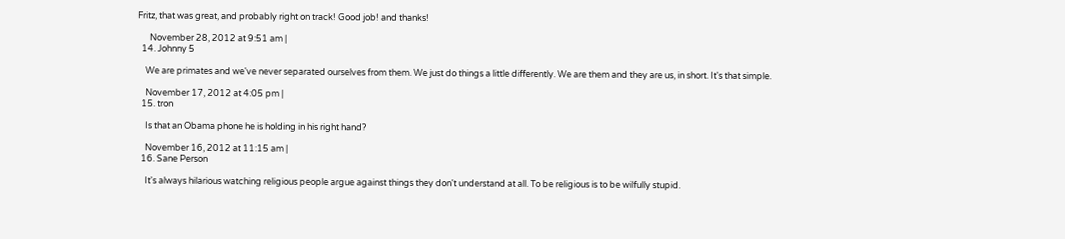Fritz, that was great, and probably right on track! Good job! and thanks!

      November 28, 2012 at 9:51 am |
  14. Johnny 5

    We are primates and we've never separated ourselves from them. We just do things a little differently. We are them and they are us, in short. It's that simple.

    November 17, 2012 at 4:05 pm |
  15. tron

    Is that an Obama phone he is holding in his right hand?

    November 16, 2012 at 11:15 am |
  16. Sane Person

    It's always hilarious watching religious people argue against things they don't understand at all. To be religious is to be wilfully stupid.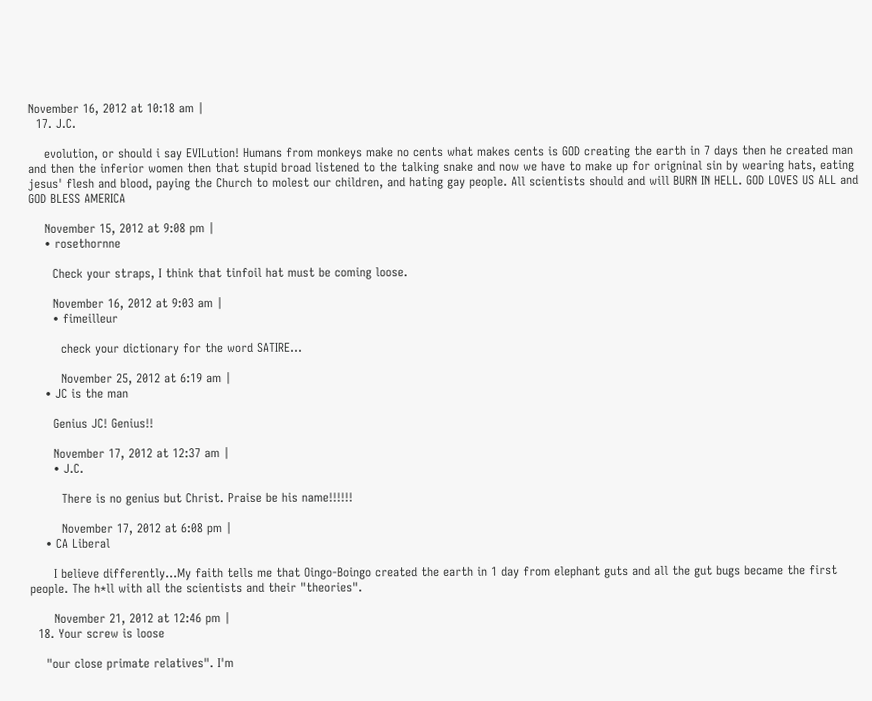November 16, 2012 at 10:18 am |
  17. J.C.

    evolution, or should i say EVILution! Humans from monkeys make no cents what makes cents is GOD creating the earth in 7 days then he created man and then the inferior women then that stupid broad listened to the talking snake and now we have to make up for origninal sin by wearing hats, eating jesus' flesh and blood, paying the Church to molest our children, and hating gay people. All scientists should and will BURN IN HELL. GOD LOVES US ALL and GOD BLESS AMERICA

    November 15, 2012 at 9:08 pm |
    • rosethornne

      Check your straps, I think that tinfoil hat must be coming loose.

      November 16, 2012 at 9:03 am |
      • fimeilleur

        check your dictionary for the word SATIRE...

        November 25, 2012 at 6:19 am |
    • JC is the man

      Genius JC! Genius!!

      November 17, 2012 at 12:37 am |
      • J.C.

        There is no genius but Christ. Praise be his name!!!!!!

        November 17, 2012 at 6:08 pm |
    • CA Liberal

      I believe differently...My faith tells me that Oingo-Boingo created the earth in 1 day from elephant guts and all the gut bugs became the first people. The h*ll with all the scientists and their "theories".

      November 21, 2012 at 12:46 pm |
  18. Your screw is loose

    "our close primate relatives". I'm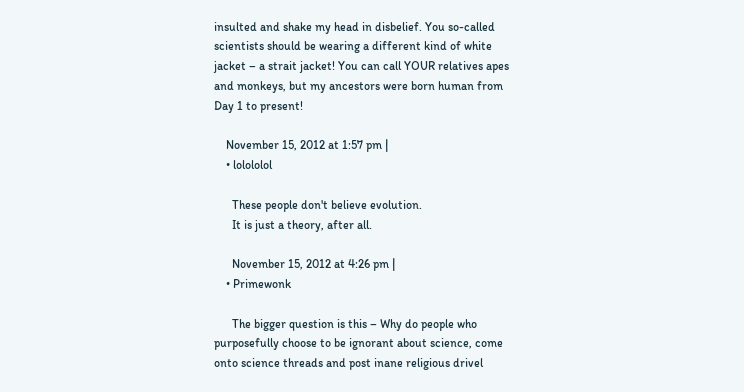insulted and shake my head in disbelief. You so-called scientists should be wearing a different kind of white jacket – a strait jacket! You can call YOUR relatives apes and monkeys, but my ancestors were born human from Day 1 to present!

    November 15, 2012 at 1:57 pm |
    • lolololol

      These people don't believe evolution.
      It is just a theory, after all.

      November 15, 2012 at 4:26 pm |
    • Primewonk

      The bigger question is this – Why do people who purposefully choose to be ignorant about science, come onto science threads and post inane religious drivel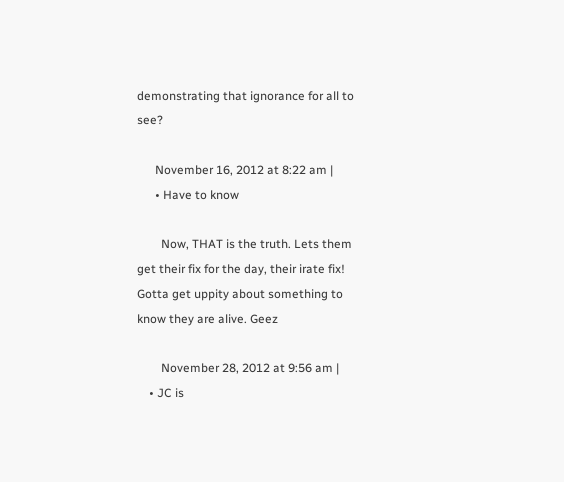demonstrating that ignorance for all to see?

      November 16, 2012 at 8:22 am |
      • Have to know

        Now, THAT is the truth. Lets them get their fix for the day, their irate fix! Gotta get uppity about something to know they are alive. Geez

        November 28, 2012 at 9:56 am |
    • JC is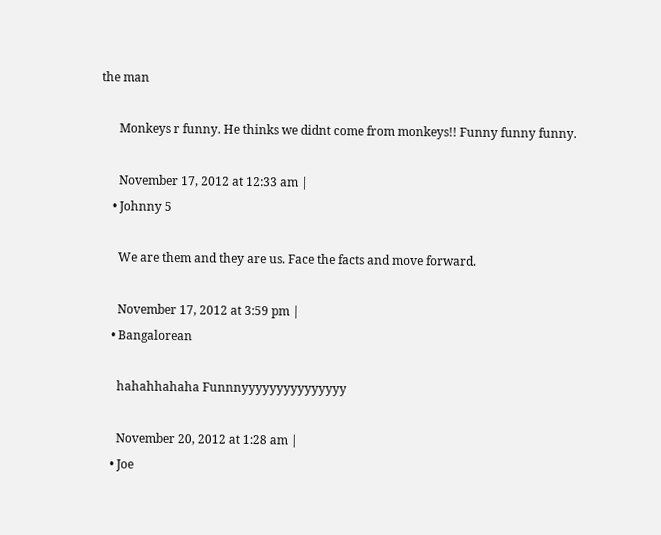the man

      Monkeys r funny. He thinks we didnt come from monkeys!! Funny funny funny.

      November 17, 2012 at 12:33 am |
    • Johnny 5

      We are them and they are us. Face the facts and move forward.

      November 17, 2012 at 3:59 pm |
    • Bangalorean

      hahahhahaha Funnnyyyyyyyyyyyyyyy

      November 20, 2012 at 1:28 am |
    • Joe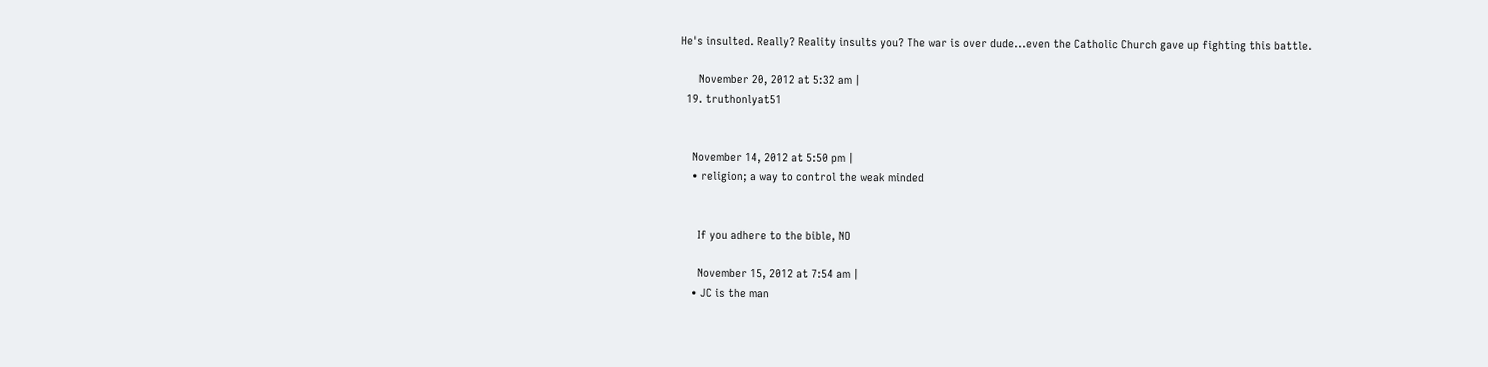He's insulted. Really? Reality insults you? The war is over dude...even the Catholic Church gave up fighting this battle.

      November 20, 2012 at 5:32 am |
  19. truthonlyat51


    November 14, 2012 at 5:50 pm |
    • religion; a way to control the weak minded


      If you adhere to the bible, NO

      November 15, 2012 at 7:54 am |
    • JC is the man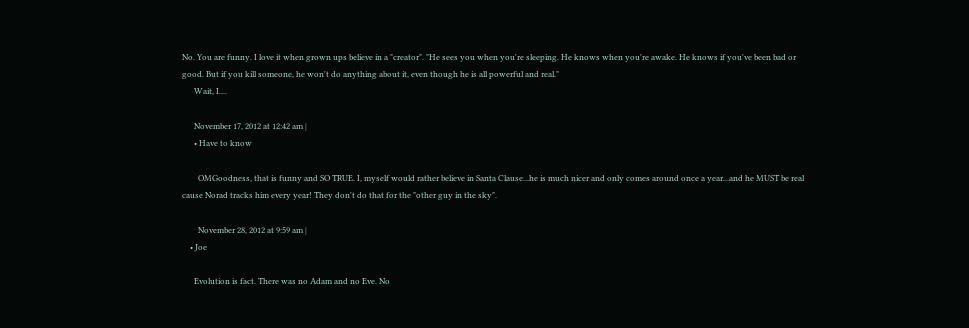No. You are funny. I love it when grown ups believe in a "creator". "He sees you when you're sleeping. He knows when you're awake. He knows if you've been bad or good. But if you kill someone, he won't do anything about it, even though he is all powerful and real."
      Wait, I....

      November 17, 2012 at 12:42 am |
      • Have to know

        OMGoodness, that is funny and SO TRUE. I, myself would rather believe in Santa Clause...he is much nicer and only comes around once a year...and he MUST be real cause Norad tracks him every year! They don't do that for the "other guy in the sky".

        November 28, 2012 at 9:59 am |
    • Joe

      Evolution is fact. There was no Adam and no Eve. No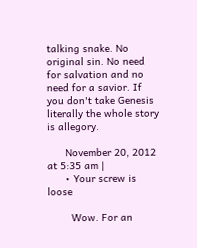talking snake. No original sin. No need for salvation and no need for a savior. If you don't take Genesis literally the whole story is allegory.

      November 20, 2012 at 5:35 am |
      • Your screw is loose

        Wow. For an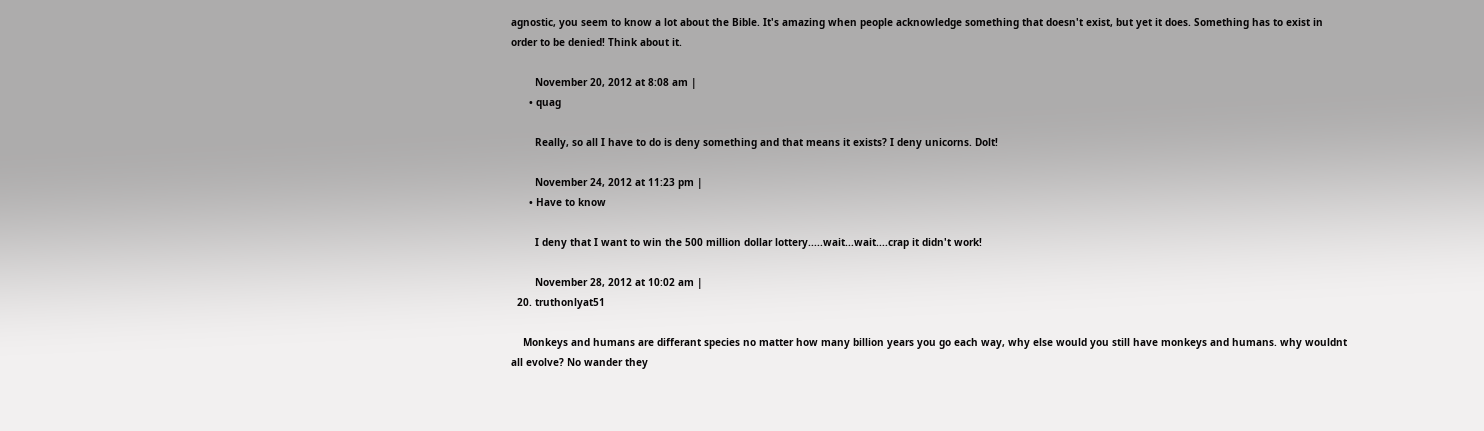agnostic, you seem to know a lot about the Bible. It's amazing when people acknowledge something that doesn't exist, but yet it does. Something has to exist in order to be denied! Think about it.

        November 20, 2012 at 8:08 am |
      • quag

        Really, so all I have to do is deny something and that means it exists? I deny unicorns. Dolt!

        November 24, 2012 at 11:23 pm |
      • Have to know

        I deny that I want to win the 500 million dollar lottery.....wait...wait....crap it didn't work!

        November 28, 2012 at 10:02 am |
  20. truthonlyat51

    Monkeys and humans are differant species no matter how many billion years you go each way, why else would you still have monkeys and humans. why wouldnt all evolve? No wander they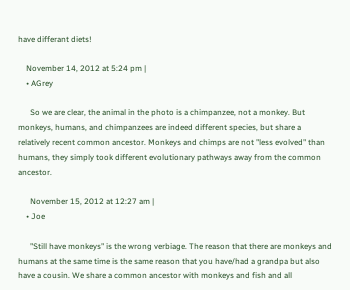have differant diets!

    November 14, 2012 at 5:24 pm |
    • AGrey

      So we are clear, the animal in the photo is a chimpanzee, not a monkey. But monkeys, humans, and chimpanzees are indeed different species, but share a relatively recent common ancestor. Monkeys and chimps are not "less evolved" than humans, they simply took different evolutionary pathways away from the common ancestor.

      November 15, 2012 at 12:27 am |
    • Joe

      "Still have monkeys" is the wrong verbiage. The reason that there are monkeys and humans at the same time is the same reason that you have/had a grandpa but also have a cousin. We share a common ancestor with monkeys and fish and all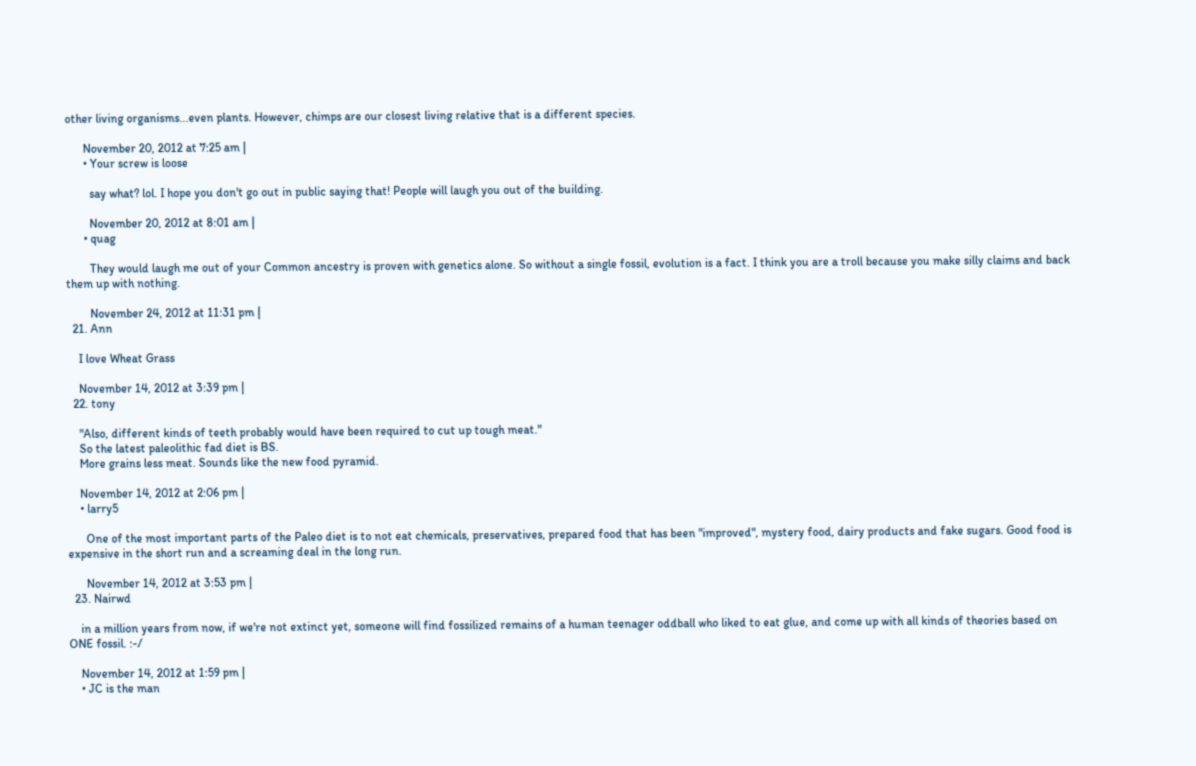other living organisms...even plants. However, chimps are our closest living relative that is a different species.

      November 20, 2012 at 7:25 am |
      • Your screw is loose

        say what? lol. I hope you don't go out in public saying that! People will laugh you out of the building.

        November 20, 2012 at 8:01 am |
      • quag

        They would laugh me out of your Common ancestry is proven with genetics alone. So without a single fossil, evolution is a fact. I think you are a troll because you make silly claims and back them up with nothing.

        November 24, 2012 at 11:31 pm |
  21. Ann

    I love Wheat Grass

    November 14, 2012 at 3:39 pm |
  22. tony

    "Also, different kinds of teeth probably would have been required to cut up tough meat."
    So the latest paleolithic fad diet is BS.
    More grains less meat. Sounds like the new food pyramid.

    November 14, 2012 at 2:06 pm |
    • larry5

      One of the most important parts of the Paleo diet is to not eat chemicals, preservatives, prepared food that has been "improved", mystery food, dairy products and fake sugars. Good food is expensive in the short run and a screaming deal in the long run.

      November 14, 2012 at 3:53 pm |
  23. Nairwd

    in a million years from now, if we're not extinct yet, someone will find fossilized remains of a human teenager oddball who liked to eat glue, and come up with all kinds of theories based on ONE fossil. :-/

    November 14, 2012 at 1:59 pm |
    • JC is the man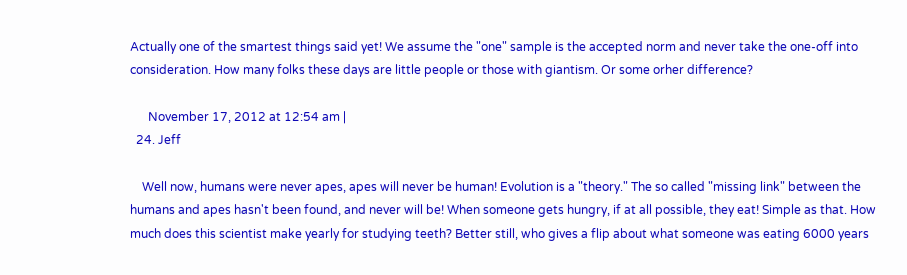Actually one of the smartest things said yet! We assume the "one" sample is the accepted norm and never take the one-off into consideration. How many folks these days are little people or those with giantism. Or some orher difference?

      November 17, 2012 at 12:54 am |
  24. Jeff

    Well now, humans were never apes, apes will never be human! Evolution is a "theory." The so called "missing link" between the humans and apes hasn't been found, and never will be! When someone gets hungry, if at all possible, they eat! Simple as that. How much does this scientist make yearly for studying teeth? Better still, who gives a flip about what someone was eating 6000 years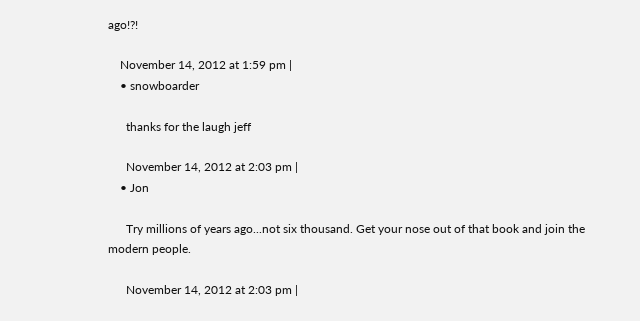ago!?!

    November 14, 2012 at 1:59 pm |
    • snowboarder

      thanks for the laugh jeff

      November 14, 2012 at 2:03 pm |
    • Jon

      Try millions of years ago...not six thousand. Get your nose out of that book and join the modern people.

      November 14, 2012 at 2:03 pm |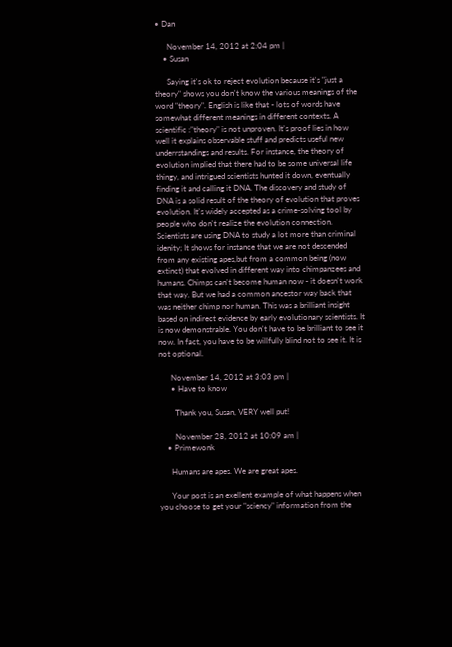• Dan

      November 14, 2012 at 2:04 pm |
    • Susan

      Saying it's ok to reject evolution because it's "just a theory" shows you don't know the various meanings of the word "theory". English is like that - lots of words have somewhat different meanings in different contexts. A scientific :"theory" is not unproven. It's proof lies in how well it explains observable stuff and predicts useful new underrstandings and results. For instance, the theory of evolution implied that there had to be some universal life thingy, and intrigued scientists hunted it down, eventually finding it and calling it DNA. The discovery and study of DNA is a solid result of the theory of evolution that proves evolution. It's widely accepted as a crime-solving tool by people who don't realize the evolution connection. Scientists are using DNA to study a lot more than criminal idenity; It shows for instance that we are not descended from any existing apes,but from a common being (now extinct) that evolved in different way into chimpanzees and humans. Chimps can't become human now - it doesn't work that way. But we had a common ancestor way back that was neither chimp nor human. This was a brilliant insight based on indirect evidence by early evolutionary scientists. It is now demonstrable. You don't have to be brilliant to see it now. In fact, you have to be willfully blind not to see it. It is not optional.

      November 14, 2012 at 3:03 pm |
      • Have to know

        Thank you, Susan, VERY well put!

        November 28, 2012 at 10:09 am |
    • Primewonk

      Humans are apes. We are great apes.

      Your post is an exellent example of what happens when you choose to get your "sciency" information from the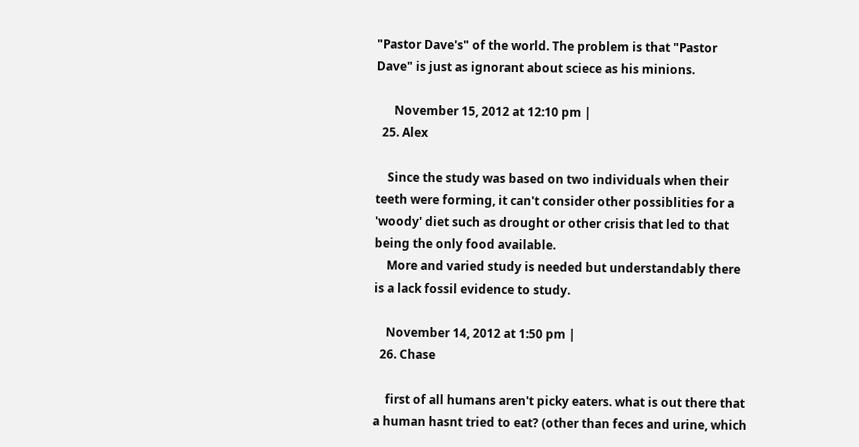"Pastor Dave's" of the world. The problem is that "Pastor Dave" is just as ignorant about sciece as his minions.

      November 15, 2012 at 12:10 pm |
  25. Alex

    Since the study was based on two individuals when their teeth were forming, it can't consider other possiblities for a 'woody' diet such as drought or other crisis that led to that being the only food available.
    More and varied study is needed but understandably there is a lack fossil evidence to study.

    November 14, 2012 at 1:50 pm |
  26. Chase

    first of all humans aren't picky eaters. what is out there that a human hasnt tried to eat? (other than feces and urine, which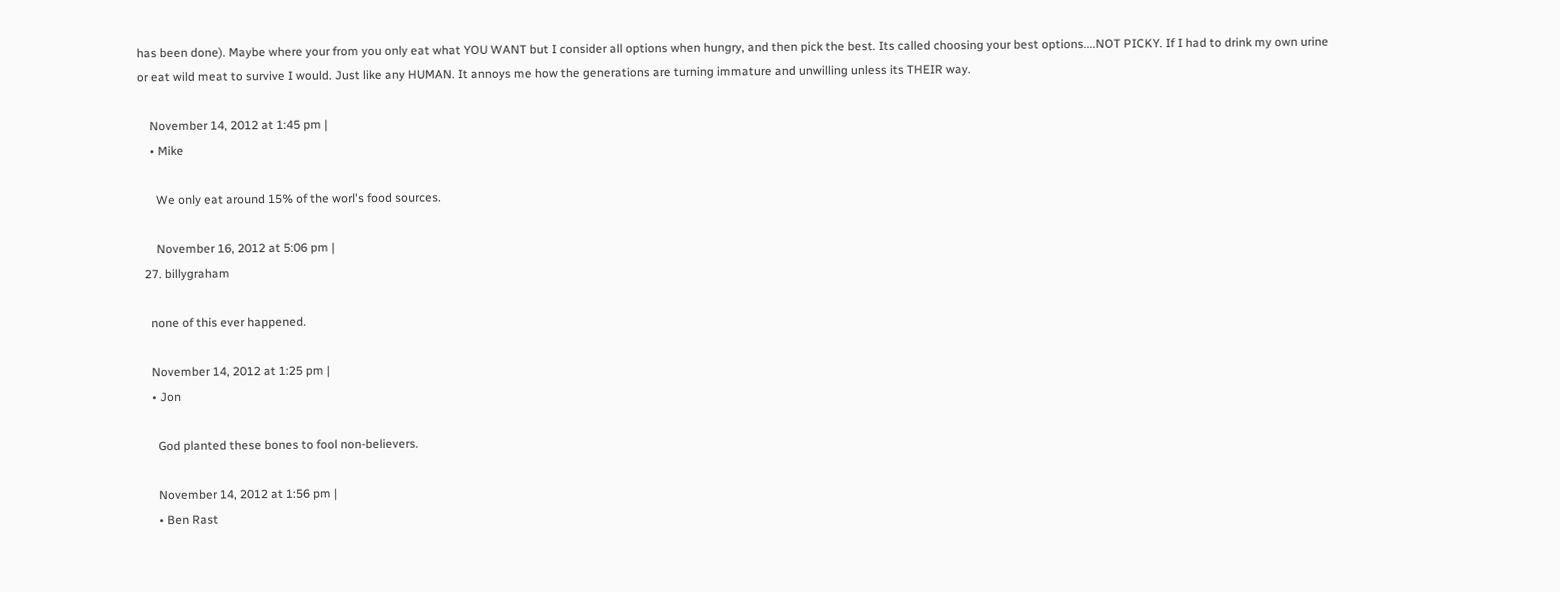has been done). Maybe where your from you only eat what YOU WANT but I consider all options when hungry, and then pick the best. Its called choosing your best options....NOT PICKY. If I had to drink my own urine or eat wild meat to survive I would. Just like any HUMAN. It annoys me how the generations are turning immature and unwilling unless its THEIR way.

    November 14, 2012 at 1:45 pm |
    • Mike

      We only eat around 15% of the worl's food sources.

      November 16, 2012 at 5:06 pm |
  27. billygraham

    none of this ever happened.

    November 14, 2012 at 1:25 pm |
    • Jon

      God planted these bones to fool non-believers.

      November 14, 2012 at 1:56 pm |
      • Ben Rast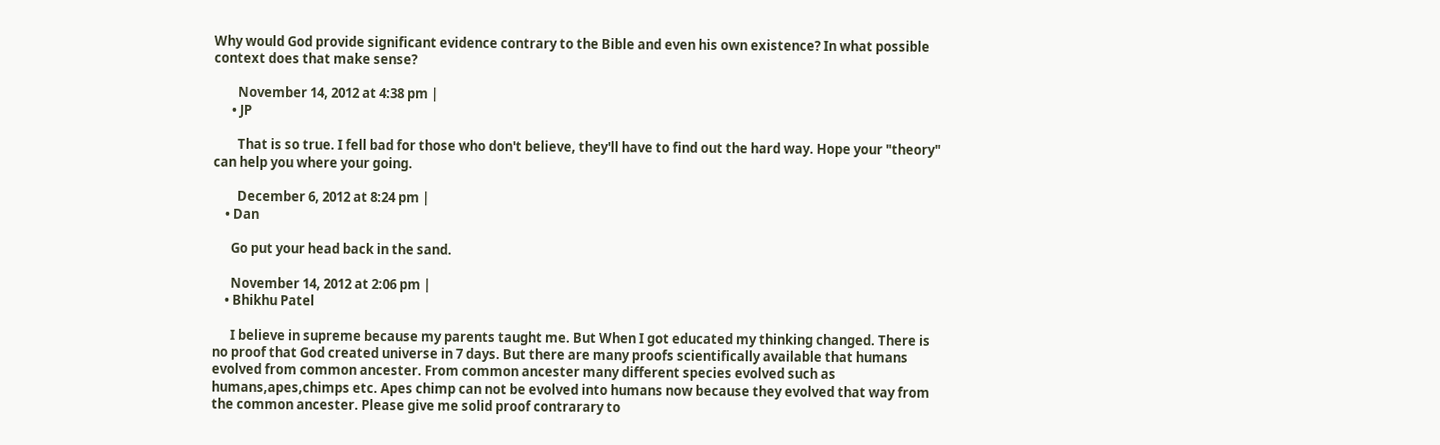Why would God provide significant evidence contrary to the Bible and even his own existence? In what possible context does that make sense?

        November 14, 2012 at 4:38 pm |
      • JP

        That is so true. I fell bad for those who don't believe, they'll have to find out the hard way. Hope your "theory" can help you where your going.

        December 6, 2012 at 8:24 pm |
    • Dan

      Go put your head back in the sand.

      November 14, 2012 at 2:06 pm |
    • Bhikhu Patel

      I believe in supreme because my parents taught me. But When I got educated my thinking changed. There is no proof that God created universe in 7 days. But there are many proofs scientifically available that humans evolved from common ancester. From common ancester many different species evolved such as humans,apes,chimps etc. Apes chimp can not be evolved into humans now because they evolved that way from the common ancester. Please give me solid proof contrarary to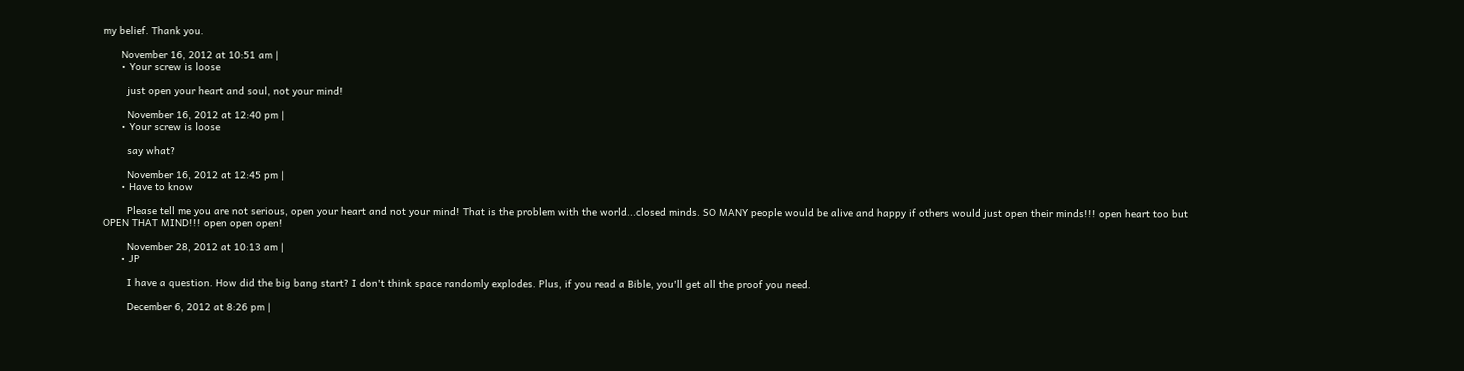my belief. Thank you.

      November 16, 2012 at 10:51 am |
      • Your screw is loose

        just open your heart and soul, not your mind!

        November 16, 2012 at 12:40 pm |
      • Your screw is loose

        say what?

        November 16, 2012 at 12:45 pm |
      • Have to know

        Please tell me you are not serious, open your heart and not your mind! That is the problem with the world...closed minds. SO MANY people would be alive and happy if others would just open their minds!!! open heart too but OPEN THAT MIND!!! open open open!

        November 28, 2012 at 10:13 am |
      • JP

        I have a question. How did the big bang start? I don't think space randomly explodes. Plus, if you read a Bible, you'll get all the proof you need.

        December 6, 2012 at 8:26 pm |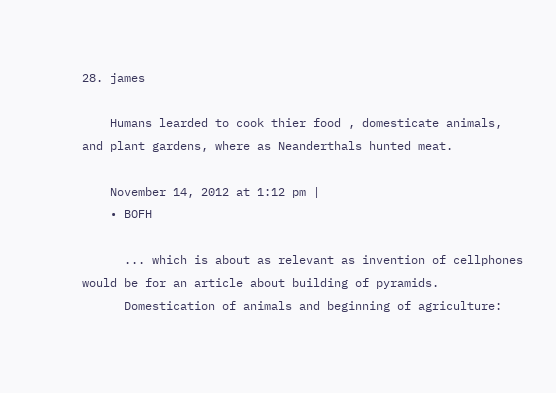28. james

    Humans learded to cook thier food , domesticate animals, and plant gardens, where as Neanderthals hunted meat.

    November 14, 2012 at 1:12 pm |
    • BOFH

      ... which is about as relevant as invention of cellphones would be for an article about building of pyramids.
      Domestication of animals and beginning of agriculture: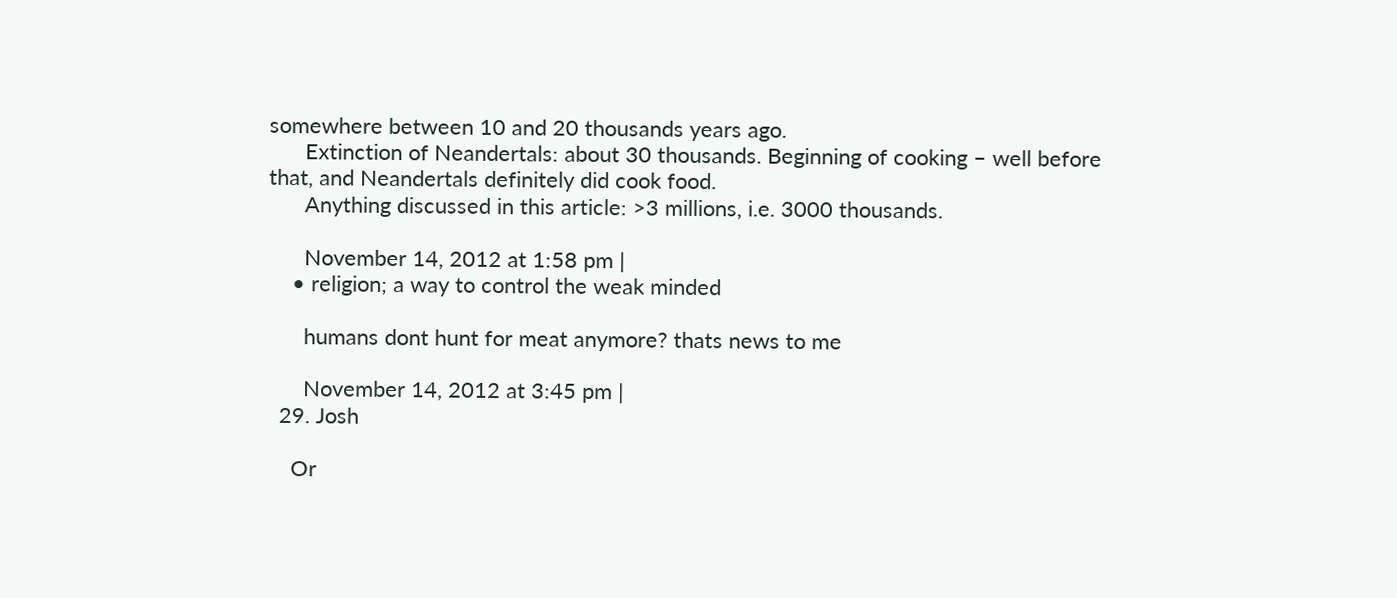somewhere between 10 and 20 thousands years ago.
      Extinction of Neandertals: about 30 thousands. Beginning of cooking – well before that, and Neandertals definitely did cook food.
      Anything discussed in this article: >3 millions, i.e. 3000 thousands.

      November 14, 2012 at 1:58 pm |
    • religion; a way to control the weak minded

      humans dont hunt for meat anymore? thats news to me

      November 14, 2012 at 3:45 pm |
  29. Josh

    Or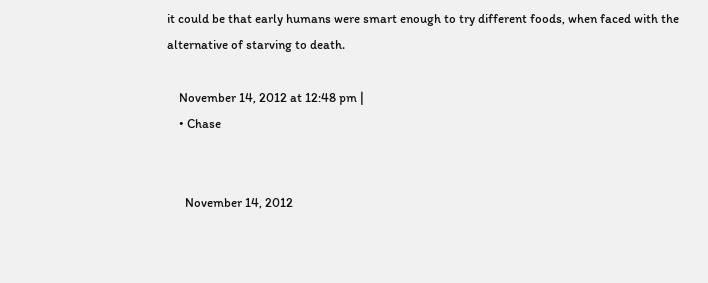it could be that early humans were smart enough to try different foods, when faced with the alternative of starving to death.

    November 14, 2012 at 12:48 pm |
    • Chase


      November 14, 2012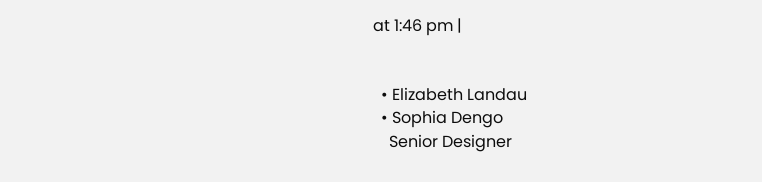at 1:46 pm |


  • Elizabeth Landau
  • Sophia Dengo
    Senior Designer